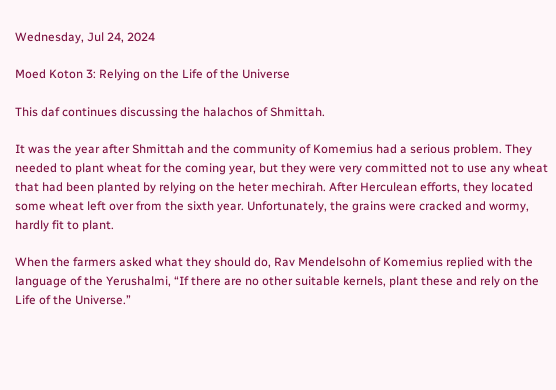Wednesday, Jul 24, 2024

Moed Koton 3: Relying on the Life of the Universe

This daf continues discussing the halachos of Shmittah.

It was the year after Shmittah and the community of Komemius had a serious problem. They needed to plant wheat for the coming year, but they were very committed not to use any wheat that had been planted by relying on the heter mechirah. After Herculean efforts, they located some wheat left over from the sixth year. Unfortunately, the grains were cracked and wormy, hardly fit to plant.

When the farmers asked what they should do, Rav Mendelsohn of Komemius replied with the language of the Yerushalmi, “If there are no other suitable kernels, plant these and rely on the Life of the Universe.”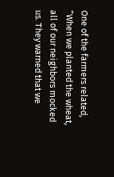One of the farmers related, “When we planted the wheat, all of our neighbors mocked us. They warned that we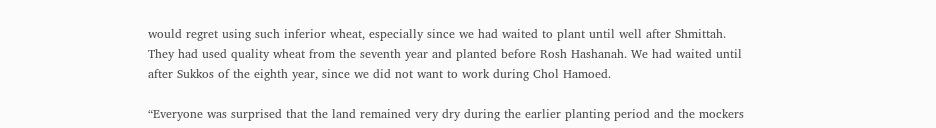would regret using such inferior wheat, especially since we had waited to plant until well after Shmittah. They had used quality wheat from the seventh year and planted before Rosh Hashanah. We had waited until after Sukkos of the eighth year, since we did not want to work during Chol Hamoed.

“Everyone was surprised that the land remained very dry during the earlier planting period and the mockers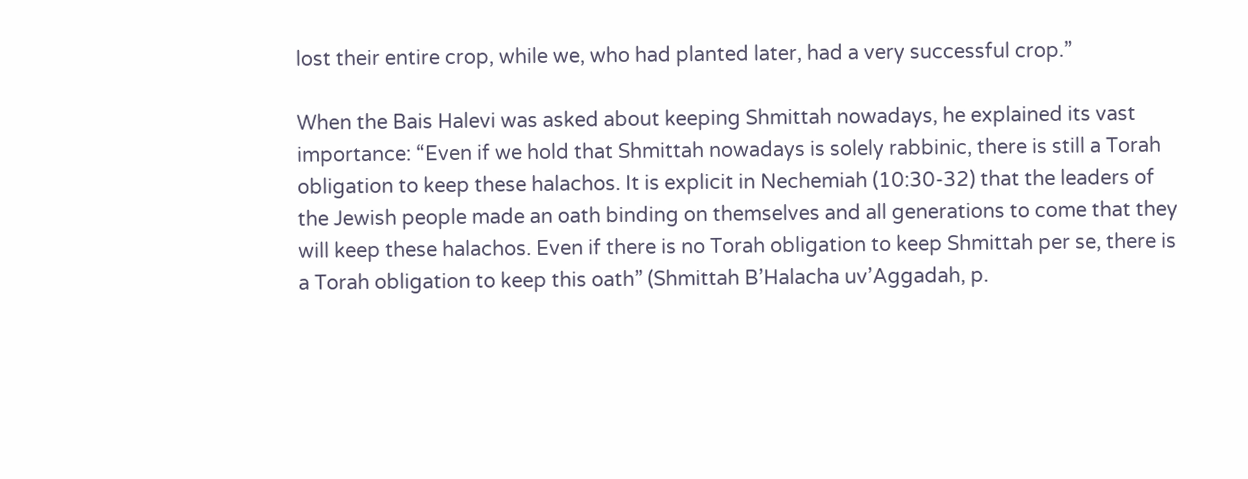lost their entire crop, while we, who had planted later, had a very successful crop.”

When the Bais Halevi was asked about keeping Shmittah nowadays, he explained its vast importance: “Even if we hold that Shmittah nowadays is solely rabbinic, there is still a Torah obligation to keep these halachos. It is explicit in Nechemiah (10:30-32) that the leaders of the Jewish people made an oath binding on themselves and all generations to come that they will keep these halachos. Even if there is no Torah obligation to keep Shmittah per se, there is a Torah obligation to keep this oath” (Shmittah B’Halacha uv’Aggadah, p.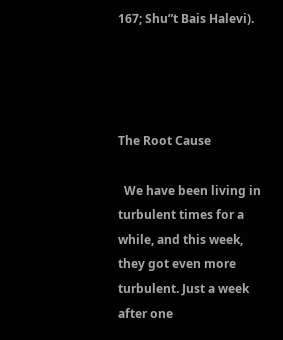167; Shu”t Bais Halevi).




The Root Cause

  We have been living in turbulent times for a while, and this week, they got even more turbulent. Just a week after one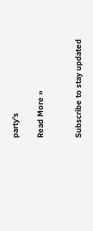party’s

Read More »


Subscribe to stay updated